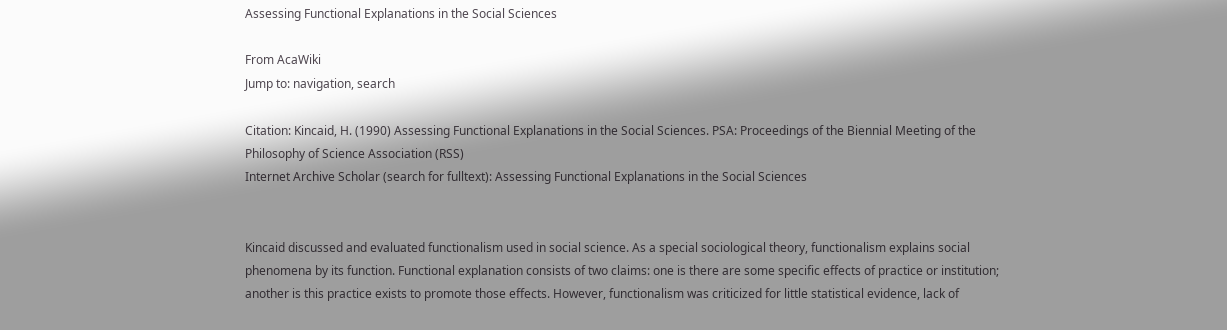Assessing Functional Explanations in the Social Sciences

From AcaWiki
Jump to: navigation, search

Citation: Kincaid, H. (1990) Assessing Functional Explanations in the Social Sciences. PSA: Proceedings of the Biennial Meeting of the Philosophy of Science Association (RSS)
Internet Archive Scholar (search for fulltext): Assessing Functional Explanations in the Social Sciences


Kincaid discussed and evaluated functionalism used in social science. As a special sociological theory, functionalism explains social phenomena by its function. Functional explanation consists of two claims: one is there are some specific effects of practice or institution; another is this practice exists to promote those effects. However, functionalism was criticized for little statistical evidence, lack of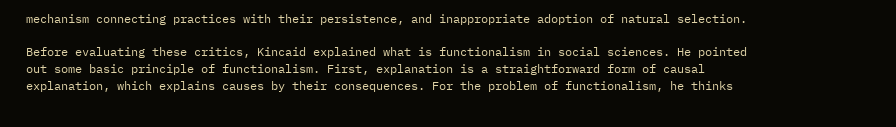mechanism connecting practices with their persistence, and inappropriate adoption of natural selection.

Before evaluating these critics, Kincaid explained what is functionalism in social sciences. He pointed out some basic principle of functionalism. First, explanation is a straightforward form of causal explanation, which explains causes by their consequences. For the problem of functionalism, he thinks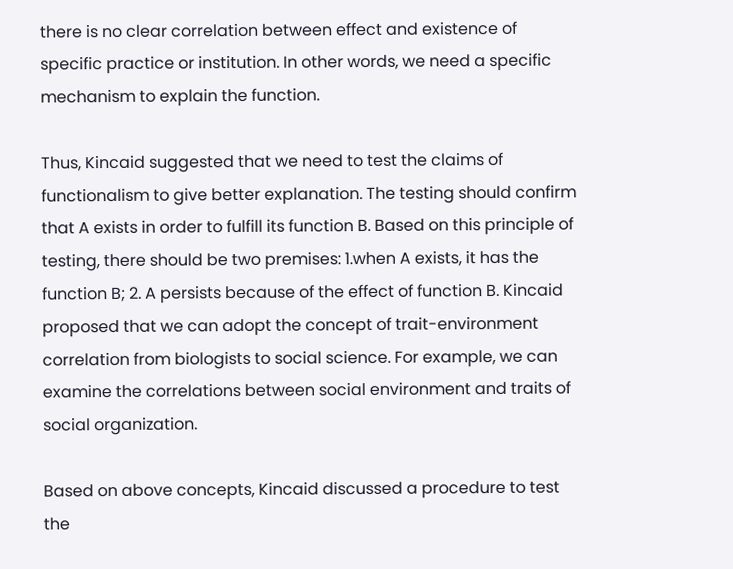there is no clear correlation between effect and existence of specific practice or institution. In other words, we need a specific mechanism to explain the function.

Thus, Kincaid suggested that we need to test the claims of functionalism to give better explanation. The testing should confirm that A exists in order to fulfill its function B. Based on this principle of testing, there should be two premises: 1.when A exists, it has the function B; 2. A persists because of the effect of function B. Kincaid proposed that we can adopt the concept of trait-environment correlation from biologists to social science. For example, we can examine the correlations between social environment and traits of social organization.

Based on above concepts, Kincaid discussed a procedure to test the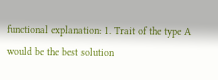functional explanation: 1. Trait of the type A would be the best solution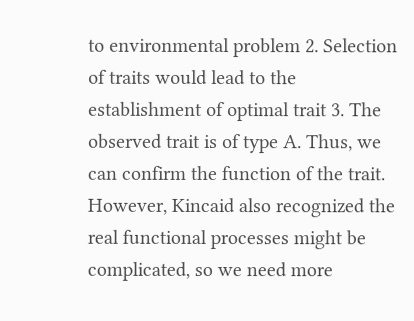to environmental problem 2. Selection of traits would lead to the establishment of optimal trait 3. The observed trait is of type A. Thus, we can confirm the function of the trait. However, Kincaid also recognized the real functional processes might be complicated, so we need more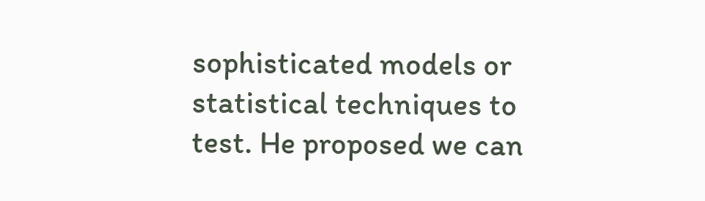sophisticated models or statistical techniques to test. He proposed we can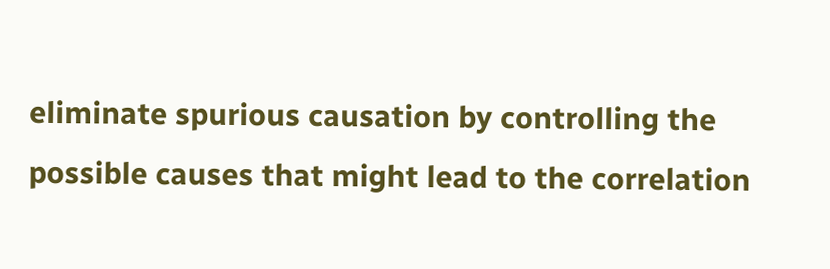eliminate spurious causation by controlling the possible causes that might lead to the correlation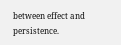between effect and persistence.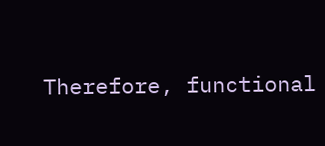Therefore, functional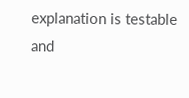explanation is testable and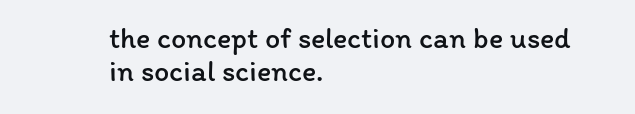the concept of selection can be used in social science.